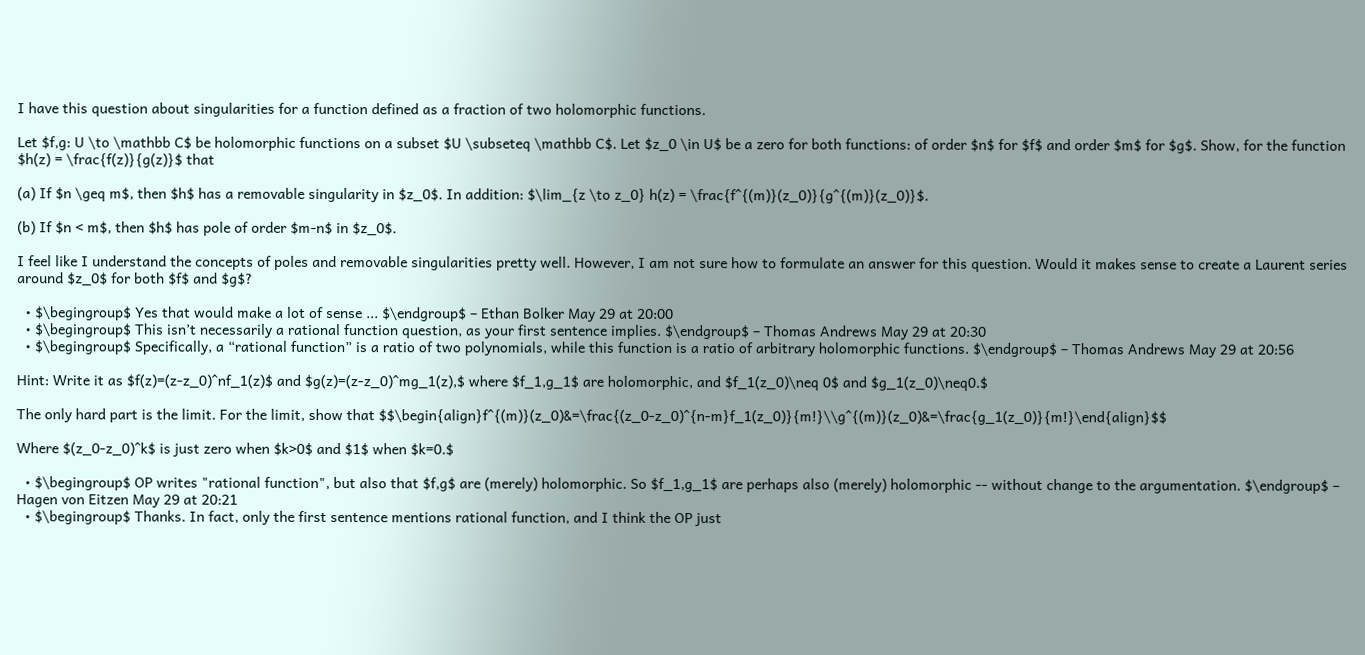I have this question about singularities for a function defined as a fraction of two holomorphic functions.

Let $f,g: U \to \mathbb C$ be holomorphic functions on a subset $U \subseteq \mathbb C$. Let $z_0 \in U$ be a zero for both functions: of order $n$ for $f$ and order $m$ for $g$. Show, for the function $h(z) = \frac{f(z)}{g(z)}$ that

(a) If $n \geq m$, then $h$ has a removable singularity in $z_0$. In addition: $\lim_{z \to z_0} h(z) = \frac{f^{(m)}(z_0)}{g^{(m)}(z_0)}$.

(b) If $n < m$, then $h$ has pole of order $m-n$ in $z_0$.

I feel like I understand the concepts of poles and removable singularities pretty well. However, I am not sure how to formulate an answer for this question. Would it makes sense to create a Laurent series around $z_0$ for both $f$ and $g$?

  • $\begingroup$ Yes that would make a lot of sense ... $\endgroup$ – Ethan Bolker May 29 at 20:00
  • $\begingroup$ This isn’t necessarily a rational function question, as your first sentence implies. $\endgroup$ – Thomas Andrews May 29 at 20:30
  • $\begingroup$ Specifically, a “rational function” is a ratio of two polynomials, while this function is a ratio of arbitrary holomorphic functions. $\endgroup$ – Thomas Andrews May 29 at 20:56

Hint: Write it as $f(z)=(z-z_0)^nf_1(z)$ and $g(z)=(z-z_0)^mg_1(z),$ where $f_1,g_1$ are holomorphic, and $f_1(z_0)\neq 0$ and $g_1(z_0)\neq0.$

The only hard part is the limit. For the limit, show that $$\begin{align}f^{(m)}(z_0)&=\frac{(z_0-z_0)^{n-m}f_1(z_0)}{m!}\\g^{(m)}(z_0)&=\frac{g_1(z_0)}{m!}\end{align}$$

Where $(z_0-z_0)^k$ is just zero when $k>0$ and $1$ when $k=0.$

  • $\begingroup$ OP writes "rational function", but also that $f,g$ are (merely) holomorphic. So $f_1,g_1$ are perhaps also (merely) holomorphic -- without change to the argumentation. $\endgroup$ – Hagen von Eitzen May 29 at 20:21
  • $\begingroup$ Thanks. In fact, only the first sentence mentions rational function, and I think the OP just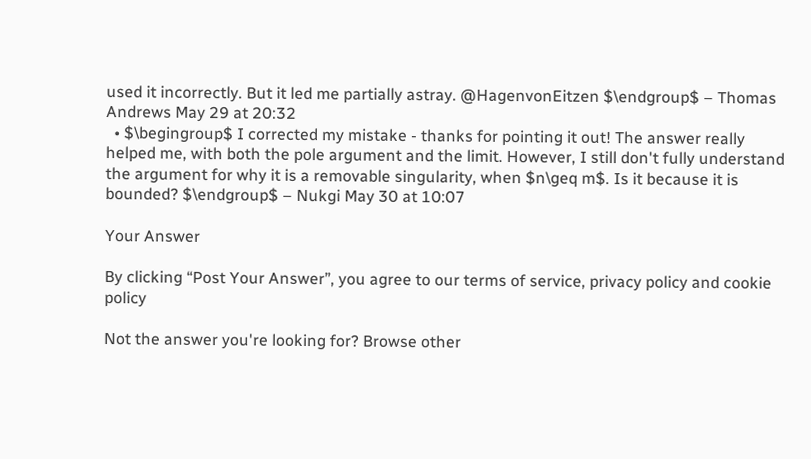used it incorrectly. But it led me partially astray. @HagenvonEitzen $\endgroup$ – Thomas Andrews May 29 at 20:32
  • $\begingroup$ I corrected my mistake - thanks for pointing it out! The answer really helped me, with both the pole argument and the limit. However, I still don't fully understand the argument for why it is a removable singularity, when $n\geq m$. Is it because it is bounded? $\endgroup$ – Nukgi May 30 at 10:07

Your Answer

By clicking “Post Your Answer”, you agree to our terms of service, privacy policy and cookie policy

Not the answer you're looking for? Browse other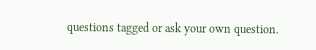questions tagged or ask your own question.